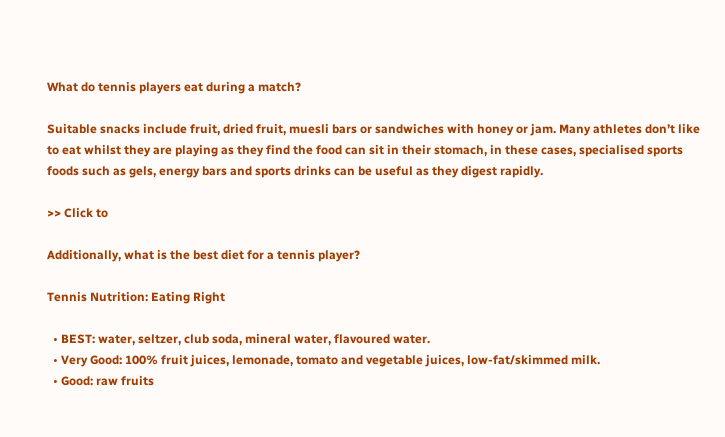What do tennis players eat during a match?

Suitable snacks include fruit, dried fruit, muesli bars or sandwiches with honey or jam. Many athletes don’t like to eat whilst they are playing as they find the food can sit in their stomach, in these cases, specialised sports foods such as gels, energy bars and sports drinks can be useful as they digest rapidly.

>> Click to

Additionally, what is the best diet for a tennis player?

Tennis Nutrition: Eating Right

  • BEST: water, seltzer, club soda, mineral water, flavoured water.
  • Very Good: 100% fruit juices, lemonade, tomato and vegetable juices, low-fat/skimmed milk.
  • Good: raw fruits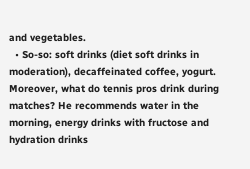and vegetables.
  • So-so: soft drinks (diet soft drinks in moderation), decaffeinated coffee, yogurt.
Moreover, what do tennis pros drink during matches? He recommends water in the morning, energy drinks with fructose and hydration drinks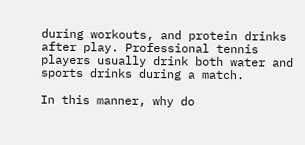during workouts, and protein drinks after play. Professional tennis players usually drink both water and sports drinks during a match.

In this manner, why do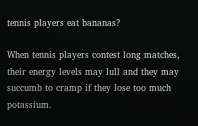tennis players eat bananas?

When tennis players contest long matches, their energy levels may lull and they may succumb to cramp if they lose too much potassium.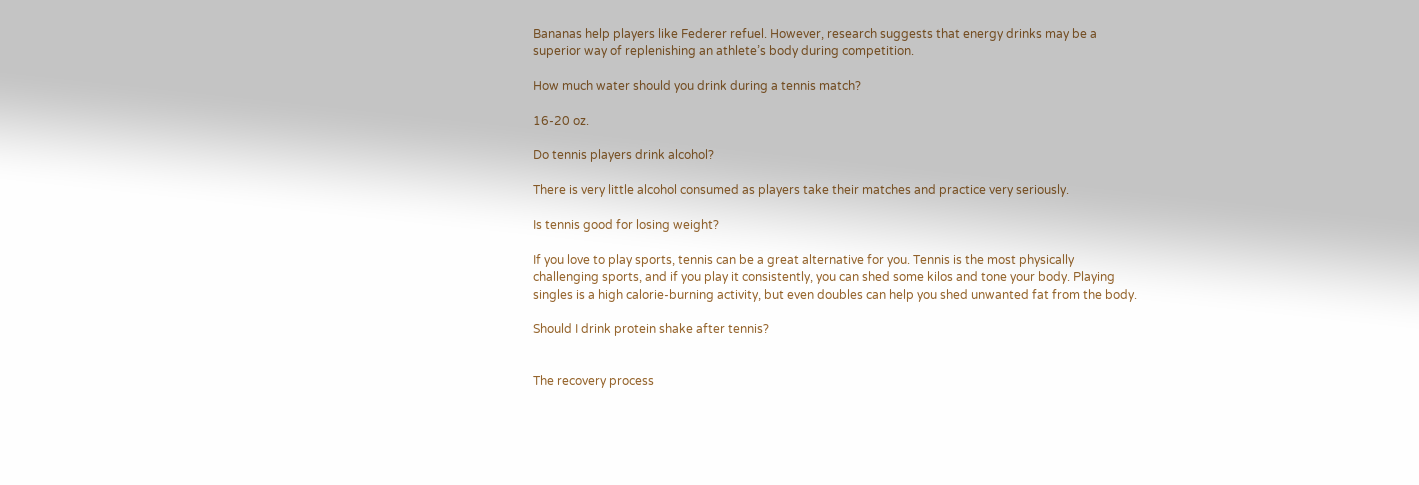Bananas help players like Federer refuel. However, research suggests that energy drinks may be a superior way of replenishing an athlete’s body during competition.

How much water should you drink during a tennis match?

16-20 oz.

Do tennis players drink alcohol?

There is very little alcohol consumed as players take their matches and practice very seriously.

Is tennis good for losing weight?

If you love to play sports, tennis can be a great alternative for you. Tennis is the most physically challenging sports, and if you play it consistently, you can shed some kilos and tone your body. Playing singles is a high calorie-burning activity, but even doubles can help you shed unwanted fat from the body.

Should I drink protein shake after tennis?


The recovery process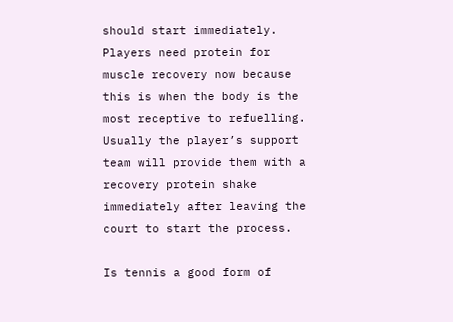should start immediately. Players need protein for muscle recovery now because this is when the body is the most receptive to refuelling. Usually the player’s support team will provide them with a recovery protein shake immediately after leaving the court to start the process.

Is tennis a good form of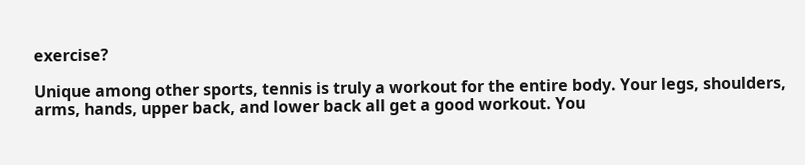exercise?

Unique among other sports, tennis is truly a workout for the entire body. Your legs, shoulders, arms, hands, upper back, and lower back all get a good workout. You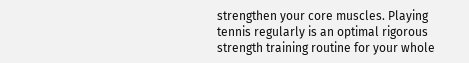strengthen your core muscles. Playing tennis regularly is an optimal rigorous strength training routine for your whole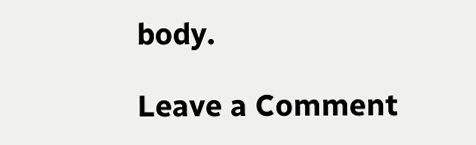body.

Leave a Comment